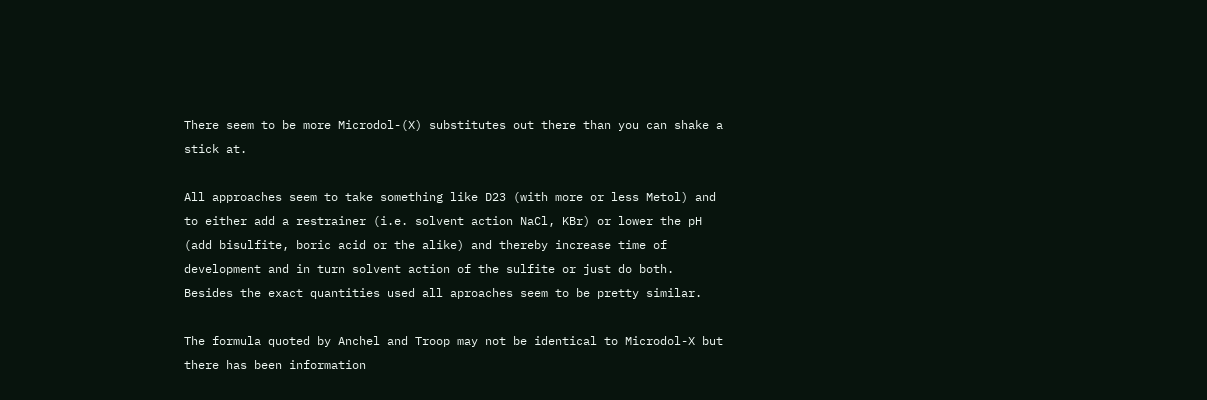There seem to be more Microdol-(X) substitutes out there than you can shake a stick at.

All approaches seem to take something like D23 (with more or less Metol) and to either add a restrainer (i.e. solvent action NaCl, KBr) or lower the pH (add bisulfite, boric acid or the alike) and thereby increase time of development and in turn solvent action of the sulfite or just do both. Besides the exact quantities used all aproaches seem to be pretty similar.

The formula quoted by Anchel and Troop may not be identical to Microdol-X but there has been information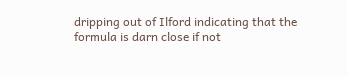dripping out of Ilford indicating that the formula is darn close if not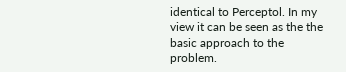identical to Perceptol. In my view it can be seen as the the basic approach to the problem.